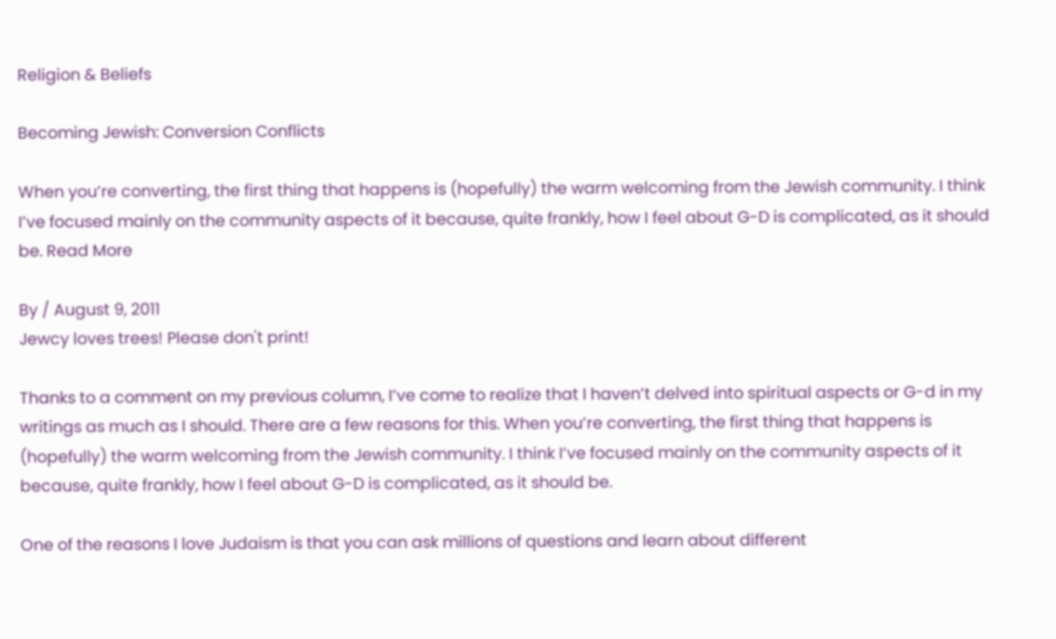Religion & Beliefs

Becoming Jewish: Conversion Conflicts

When you’re converting, the first thing that happens is (hopefully) the warm welcoming from the Jewish community. I think I’ve focused mainly on the community aspects of it because, quite frankly, how I feel about G-D is complicated, as it should be. Read More

By / August 9, 2011
Jewcy loves trees! Please don't print!

Thanks to a comment on my previous column, I’ve come to realize that I haven’t delved into spiritual aspects or G-d in my writings as much as I should. There are a few reasons for this. When you’re converting, the first thing that happens is (hopefully) the warm welcoming from the Jewish community. I think I’ve focused mainly on the community aspects of it because, quite frankly, how I feel about G-D is complicated, as it should be.

One of the reasons I love Judaism is that you can ask millions of questions and learn about different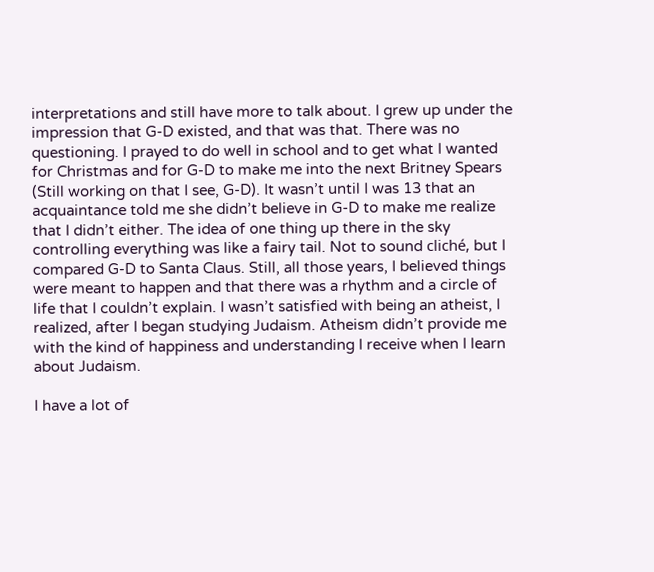interpretations and still have more to talk about. I grew up under the impression that G-D existed, and that was that. There was no questioning. I prayed to do well in school and to get what I wanted for Christmas and for G-D to make me into the next Britney Spears (Still working on that I see, G-D). It wasn’t until I was 13 that an acquaintance told me she didn’t believe in G-D to make me realize that I didn’t either. The idea of one thing up there in the sky controlling everything was like a fairy tail. Not to sound cliché, but I compared G-D to Santa Claus. Still, all those years, I believed things were meant to happen and that there was a rhythm and a circle of life that I couldn’t explain. I wasn’t satisfied with being an atheist, I realized, after I began studying Judaism. Atheism didn’t provide me with the kind of happiness and understanding I receive when I learn about Judaism.

I have a lot of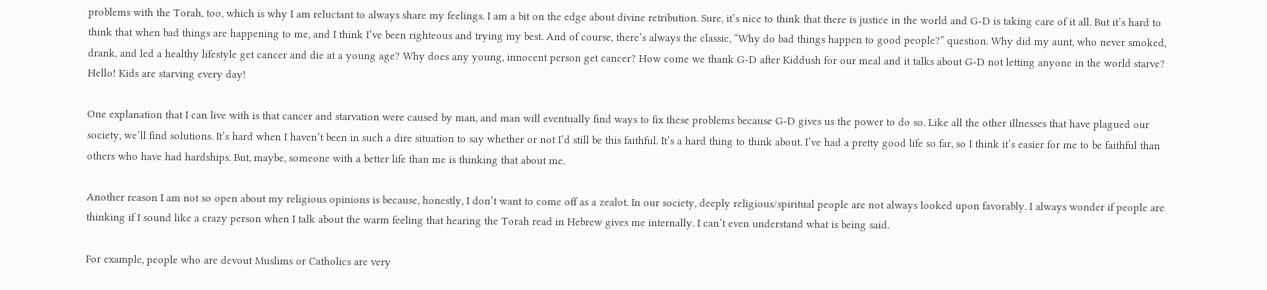problems with the Torah, too, which is why I am reluctant to always share my feelings. I am a bit on the edge about divine retribution. Sure, it’s nice to think that there is justice in the world and G-D is taking care of it all. But it’s hard to think that when bad things are happening to me, and I think I’ve been righteous and trying my best. And of course, there’s always the classic, “Why do bad things happen to good people?” question. Why did my aunt, who never smoked, drank, and led a healthy lifestyle get cancer and die at a young age? Why does any young, innocent person get cancer? How come we thank G-D after Kiddush for our meal and it talks about G-D not letting anyone in the world starve? Hello! Kids are starving every day!

One explanation that I can live with is that cancer and starvation were caused by man, and man will eventually find ways to fix these problems because G-D gives us the power to do so. Like all the other illnesses that have plagued our society, we’ll find solutions. It’s hard when I haven’t been in such a dire situation to say whether or not I’d still be this faithful. It’s a hard thing to think about. I’ve had a pretty good life so far, so I think it’s easier for me to be faithful than others who have had hardships. But, maybe, someone with a better life than me is thinking that about me.

Another reason I am not so open about my religious opinions is because, honestly, I don’t want to come off as a zealot. In our society, deeply religious/spiritual people are not always looked upon favorably. I always wonder if people are thinking if I sound like a crazy person when I talk about the warm feeling that hearing the Torah read in Hebrew gives me internally. I can’t even understand what is being said.

For example, people who are devout Muslims or Catholics are very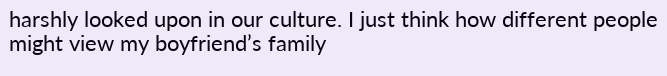harshly looked upon in our culture. I just think how different people might view my boyfriend’s family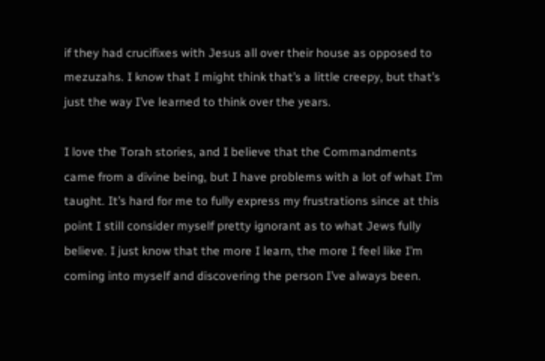if they had crucifixes with Jesus all over their house as opposed to mezuzahs. I know that I might think that’s a little creepy, but that’s just the way I’ve learned to think over the years.

I love the Torah stories, and I believe that the Commandments came from a divine being, but I have problems with a lot of what I’m taught. It’s hard for me to fully express my frustrations since at this point I still consider myself pretty ignorant as to what Jews fully believe. I just know that the more I learn, the more I feel like I’m coming into myself and discovering the person I’ve always been.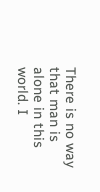There is no way that man is alone in this world. I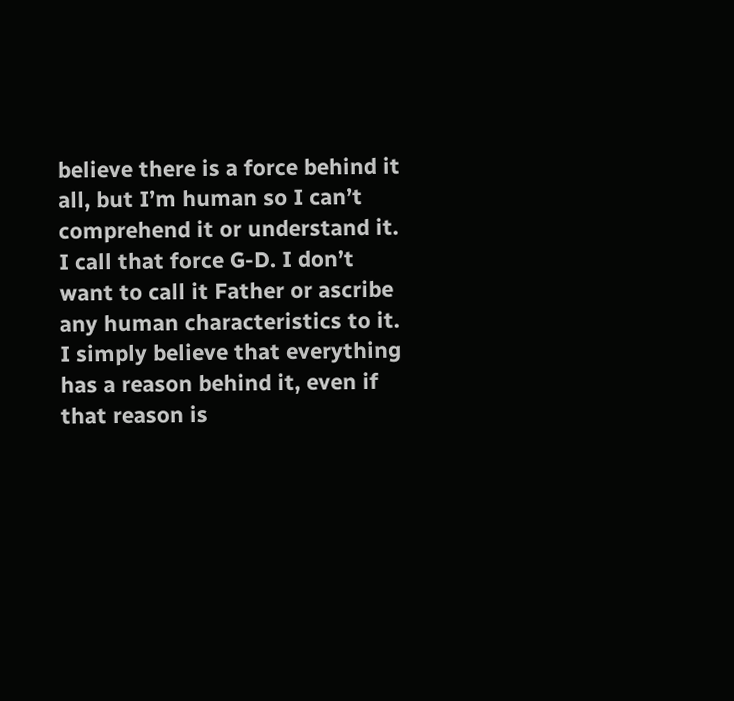believe there is a force behind it all, but I’m human so I can’t comprehend it or understand it. I call that force G-D. I don’t want to call it Father or ascribe any human characteristics to it. I simply believe that everything has a reason behind it, even if that reason is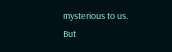mysterious to us. But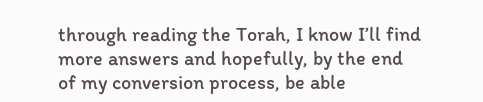through reading the Torah, I know I’ll find more answers and hopefully, by the end of my conversion process, be able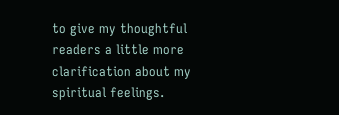to give my thoughtful readers a little more clarification about my spiritual feelings.